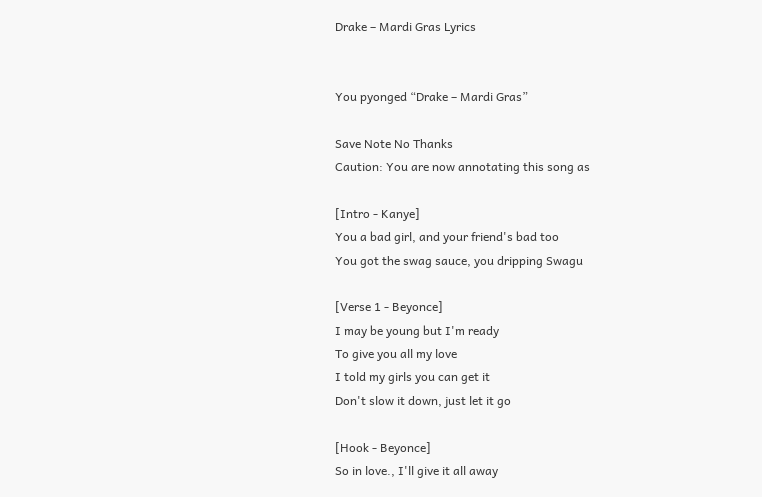Drake – Mardi Gras Lyrics


You pyonged “Drake – Mardi Gras”

Save Note No Thanks
Caution: You are now annotating this song as

[Intro - Kanye]
You a bad girl, and your friend's bad too
You got the swag sauce, you dripping Swagu

[Verse 1 - Beyonce]
I may be young but I'm ready
To give you all my love
I told my girls you can get it
Don't slow it down, just let it go

[Hook - Beyonce]
So in love., I'll give it all away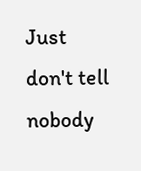Just don't tell nobody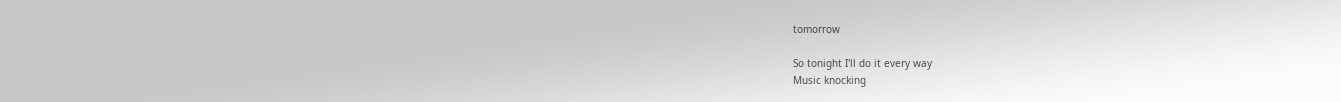tomorrow

So tonight I'll do it every way
Music knocking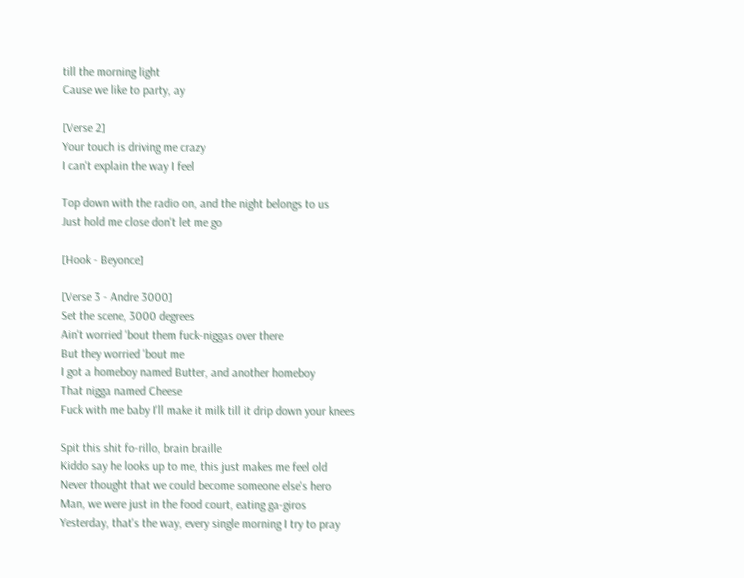till the morning light
Cause we like to party, ay

[Verse 2]
Your touch is driving me crazy
I can't explain the way I feel

Top down with the radio on, and the night belongs to us
Just hold me close don't let me go

[Hook - Beyonce]

[Verse 3 - Andre 3000]
Set the scene, 3000 degrees
Ain't worried 'bout them fuck-niggas over there
But they worried 'bout me
I got a homeboy named Butter, and another homeboy
That nigga named Cheese
Fuck with me baby I'll make it milk till it drip down your knees

Spit this shit fo-rillo, brain braille
Kiddo say he looks up to me, this just makes me feel old
Never thought that we could become someone else's hero
Man, we were just in the food court, eating ga-giros
Yesterday, that's the way, every single morning I try to pray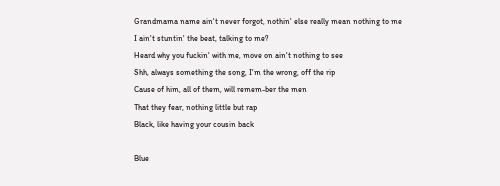Grandmama name ain't never forgot, nothin' else really mean nothing to me
I ain't stuntin' the beat, talking to me?
Heard why you fuckin' with me, move on ain't nothing to see
Shh, always something the song, I'm the wrong, off the rip
Cause of him, all of them, will remem-ber the men
That they fear, nothing little but rap
Black, like having your cousin back

Blue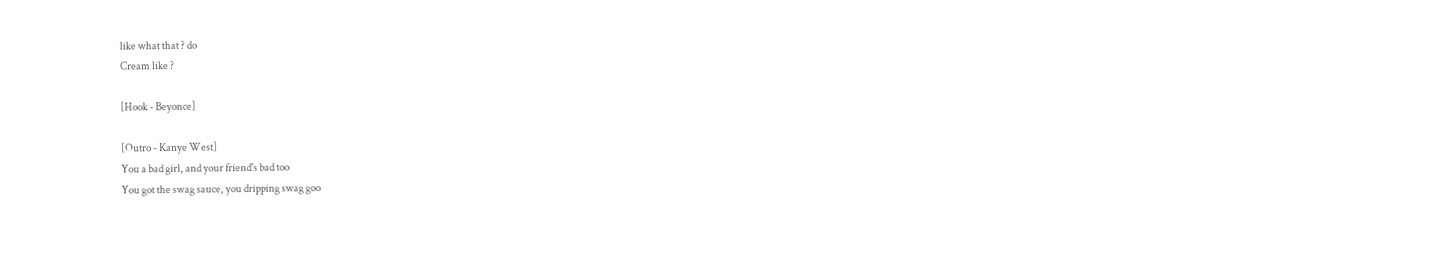like what that ? do
Cream like ?

[Hook - Beyonce]

[Outro - Kanye West]
You a bad girl, and your friend's bad too
You got the swag sauce, you dripping swag goo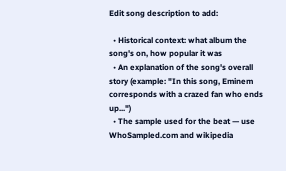Edit song description to add:

  • Historical context: what album the song's on, how popular it was
  • An explanation of the song's overall story (example: "In this song, Eminem corresponds with a crazed fan who ends up...")
  • The sample used for the beat — use WhoSampled.com and wikipedia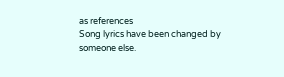as references
Song lyrics have been changed by someone else.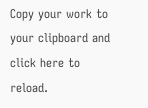Copy your work to your clipboard and click here to reload.